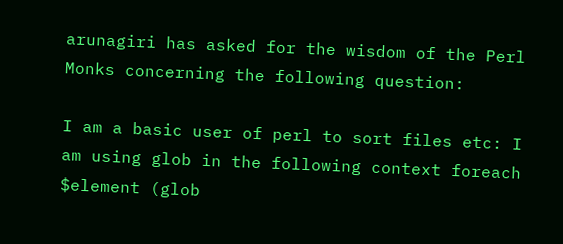arunagiri has asked for the wisdom of the Perl Monks concerning the following question:

I am a basic user of perl to sort files etc: I am using glob in the following context foreach $element (glob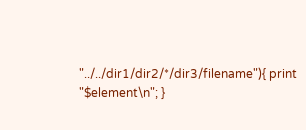"../../dir1/dir2/*/dir3/filename"){ print "$element\n"; }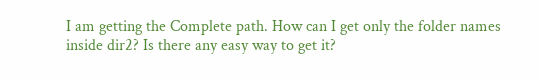I am getting the Complete path. How can I get only the folder names inside dir2? Is there any easy way to get it?